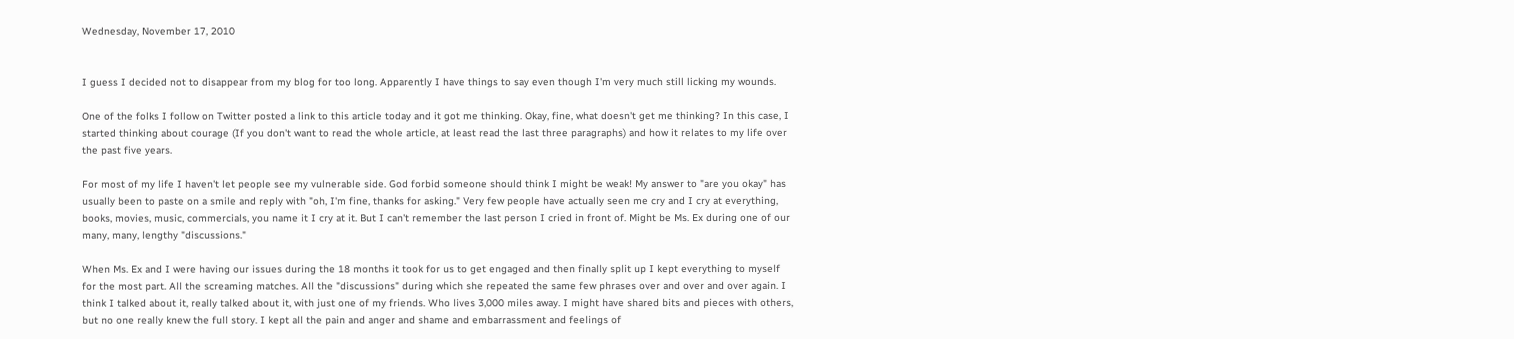Wednesday, November 17, 2010


I guess I decided not to disappear from my blog for too long. Apparently I have things to say even though I'm very much still licking my wounds.

One of the folks I follow on Twitter posted a link to this article today and it got me thinking. Okay, fine, what doesn't get me thinking? In this case, I started thinking about courage (If you don't want to read the whole article, at least read the last three paragraphs) and how it relates to my life over the past five years.

For most of my life I haven't let people see my vulnerable side. God forbid someone should think I might be weak! My answer to "are you okay" has usually been to paste on a smile and reply with "oh, I'm fine, thanks for asking." Very few people have actually seen me cry and I cry at everything, books, movies, music, commercials, you name it I cry at it. But I can't remember the last person I cried in front of. Might be Ms. Ex during one of our many, many, lengthy "discussions."

When Ms. Ex and I were having our issues during the 18 months it took for us to get engaged and then finally split up I kept everything to myself for the most part. All the screaming matches. All the "discussions" during which she repeated the same few phrases over and over and over again. I think I talked about it, really talked about it, with just one of my friends. Who lives 3,000 miles away. I might have shared bits and pieces with others, but no one really knew the full story. I kept all the pain and anger and shame and embarrassment and feelings of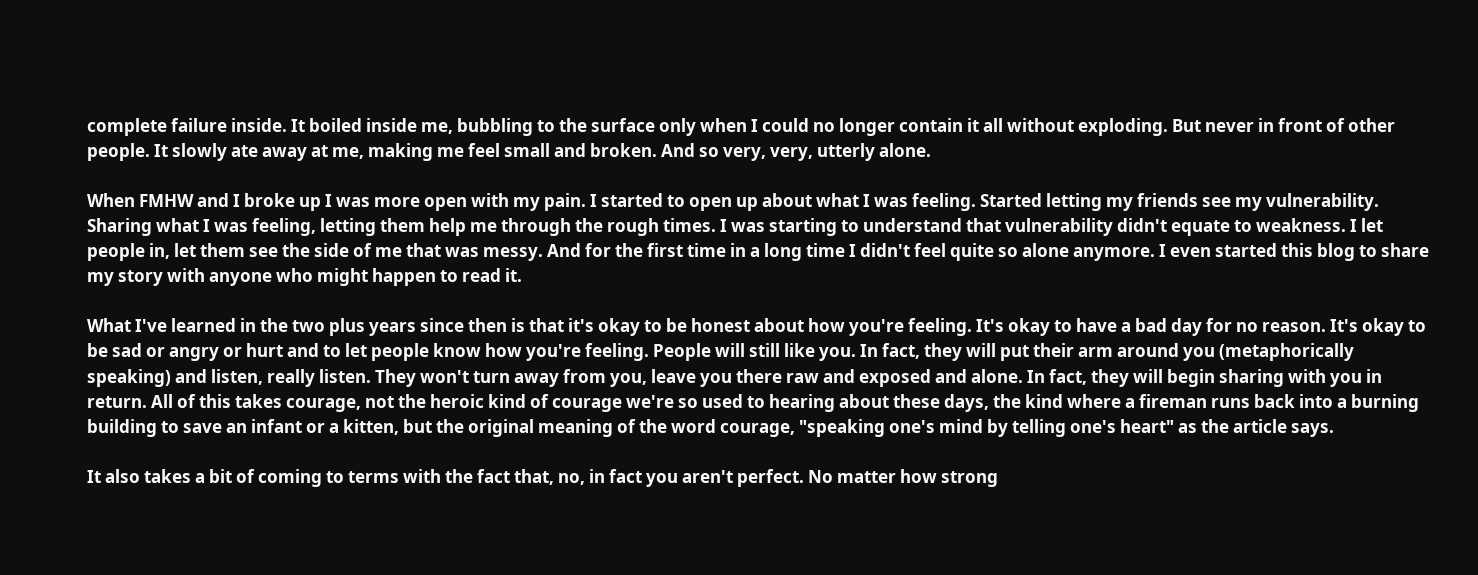complete failure inside. It boiled inside me, bubbling to the surface only when I could no longer contain it all without exploding. But never in front of other people. It slowly ate away at me, making me feel small and broken. And so very, very, utterly alone.

When FMHW and I broke up I was more open with my pain. I started to open up about what I was feeling. Started letting my friends see my vulnerability. Sharing what I was feeling, letting them help me through the rough times. I was starting to understand that vulnerability didn't equate to weakness. I let people in, let them see the side of me that was messy. And for the first time in a long time I didn't feel quite so alone anymore. I even started this blog to share my story with anyone who might happen to read it.

What I've learned in the two plus years since then is that it's okay to be honest about how you're feeling. It's okay to have a bad day for no reason. It's okay to be sad or angry or hurt and to let people know how you're feeling. People will still like you. In fact, they will put their arm around you (metaphorically speaking) and listen, really listen. They won't turn away from you, leave you there raw and exposed and alone. In fact, they will begin sharing with you in return. All of this takes courage, not the heroic kind of courage we're so used to hearing about these days, the kind where a fireman runs back into a burning building to save an infant or a kitten, but the original meaning of the word courage, "speaking one's mind by telling one's heart" as the article says.

It also takes a bit of coming to terms with the fact that, no, in fact you aren't perfect. No matter how strong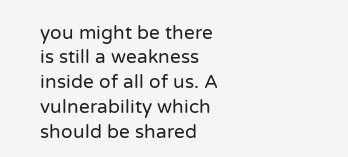you might be there is still a weakness inside of all of us. A vulnerability which should be shared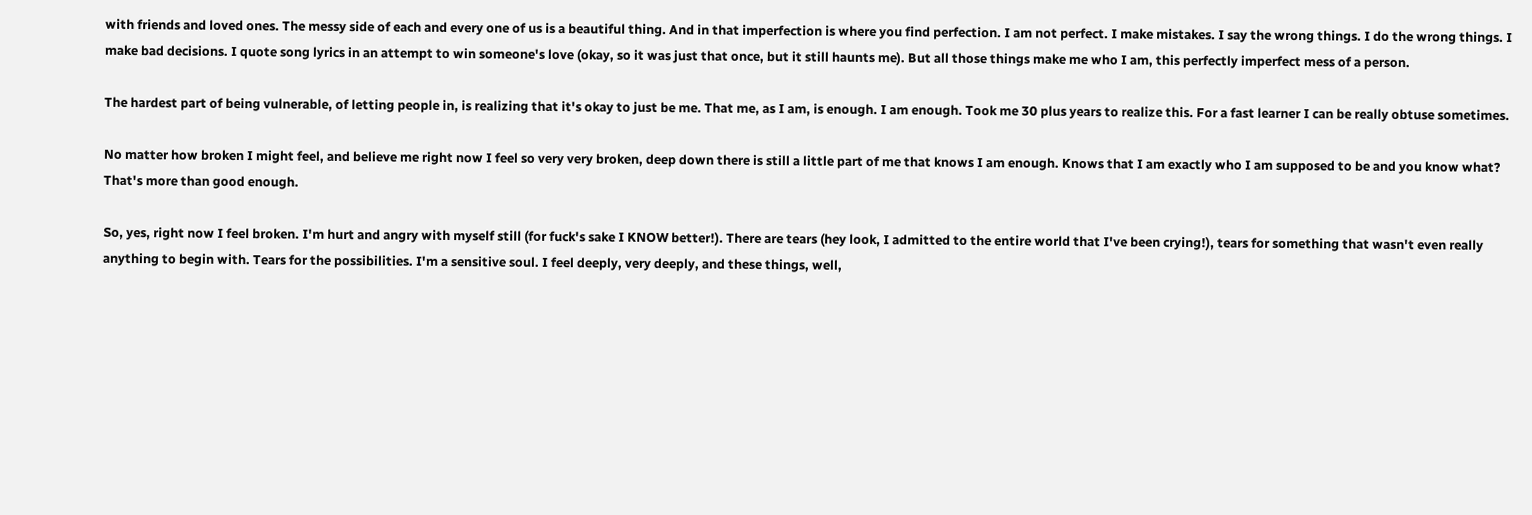with friends and loved ones. The messy side of each and every one of us is a beautiful thing. And in that imperfection is where you find perfection. I am not perfect. I make mistakes. I say the wrong things. I do the wrong things. I make bad decisions. I quote song lyrics in an attempt to win someone's love (okay, so it was just that once, but it still haunts me). But all those things make me who I am, this perfectly imperfect mess of a person.

The hardest part of being vulnerable, of letting people in, is realizing that it's okay to just be me. That me, as I am, is enough. I am enough. Took me 30 plus years to realize this. For a fast learner I can be really obtuse sometimes.

No matter how broken I might feel, and believe me right now I feel so very very broken, deep down there is still a little part of me that knows I am enough. Knows that I am exactly who I am supposed to be and you know what? That's more than good enough.

So, yes, right now I feel broken. I'm hurt and angry with myself still (for fuck's sake I KNOW better!). There are tears (hey look, I admitted to the entire world that I've been crying!), tears for something that wasn't even really anything to begin with. Tears for the possibilities. I'm a sensitive soul. I feel deeply, very deeply, and these things, well,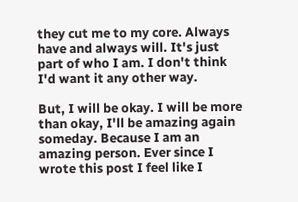they cut me to my core. Always have and always will. It's just part of who I am. I don't think I'd want it any other way.

But, I will be okay. I will be more than okay, I'll be amazing again someday. Because I am an amazing person. Ever since I wrote this post I feel like I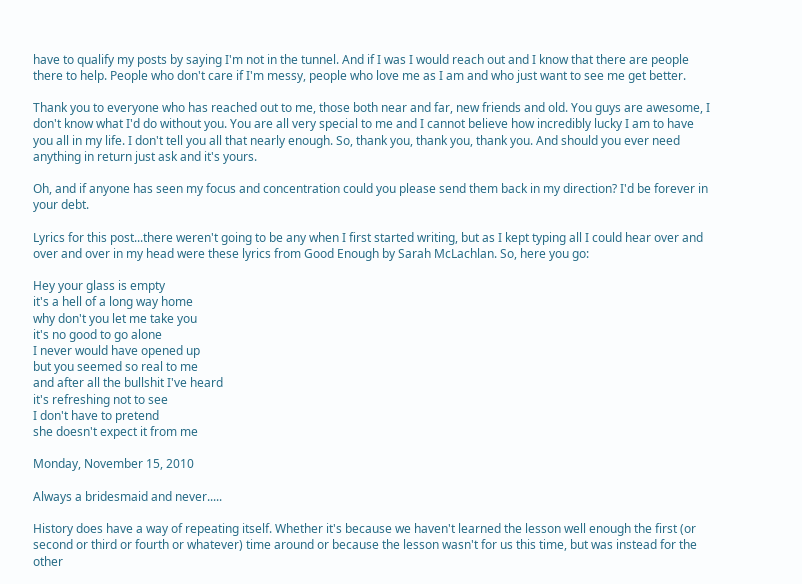have to qualify my posts by saying I'm not in the tunnel. And if I was I would reach out and I know that there are people there to help. People who don't care if I'm messy, people who love me as I am and who just want to see me get better.

Thank you to everyone who has reached out to me, those both near and far, new friends and old. You guys are awesome, I don't know what I'd do without you. You are all very special to me and I cannot believe how incredibly lucky I am to have you all in my life. I don't tell you all that nearly enough. So, thank you, thank you, thank you. And should you ever need anything in return just ask and it's yours.

Oh, and if anyone has seen my focus and concentration could you please send them back in my direction? I'd be forever in your debt.

Lyrics for this post...there weren't going to be any when I first started writing, but as I kept typing all I could hear over and over and over in my head were these lyrics from Good Enough by Sarah McLachlan. So, here you go:

Hey your glass is empty
it's a hell of a long way home
why don't you let me take you
it's no good to go alone
I never would have opened up
but you seemed so real to me
and after all the bullshit I've heard
it's refreshing not to see
I don't have to pretend
she doesn't expect it from me

Monday, November 15, 2010

Always a bridesmaid and never.....

History does have a way of repeating itself. Whether it's because we haven't learned the lesson well enough the first (or second or third or fourth or whatever) time around or because the lesson wasn't for us this time, but was instead for the other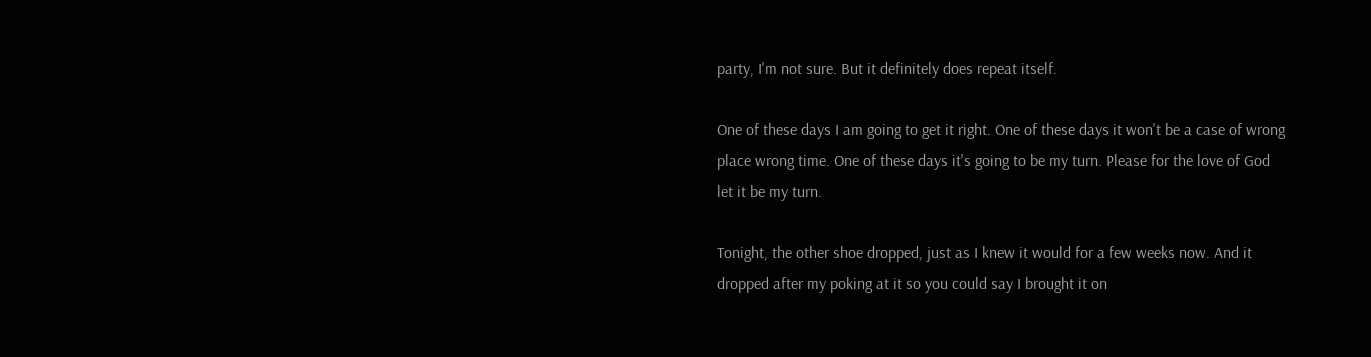party, I'm not sure. But it definitely does repeat itself.

One of these days I am going to get it right. One of these days it won't be a case of wrong place wrong time. One of these days it's going to be my turn. Please for the love of God let it be my turn.

Tonight, the other shoe dropped, just as I knew it would for a few weeks now. And it dropped after my poking at it so you could say I brought it on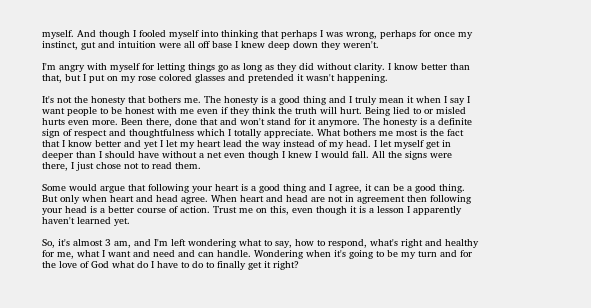myself. And though I fooled myself into thinking that perhaps I was wrong, perhaps for once my instinct, gut and intuition were all off base I knew deep down they weren't.

I'm angry with myself for letting things go as long as they did without clarity. I know better than that, but I put on my rose colored glasses and pretended it wasn't happening.

It's not the honesty that bothers me. The honesty is a good thing and I truly mean it when I say I want people to be honest with me even if they think the truth will hurt. Being lied to or misled hurts even more. Been there, done that and won't stand for it anymore. The honesty is a definite sign of respect and thoughtfulness which I totally appreciate. What bothers me most is the fact that I know better and yet I let my heart lead the way instead of my head. I let myself get in deeper than I should have without a net even though I knew I would fall. All the signs were there, I just chose not to read them.

Some would argue that following your heart is a good thing and I agree, it can be a good thing. But only when heart and head agree. When heart and head are not in agreement then following your head is a better course of action. Trust me on this, even though it is a lesson I apparently haven't learned yet.

So, it's almost 3 am, and I'm left wondering what to say, how to respond, what's right and healthy for me, what I want and need and can handle. Wondering when it's going to be my turn and for the love of God what do I have to do to finally get it right?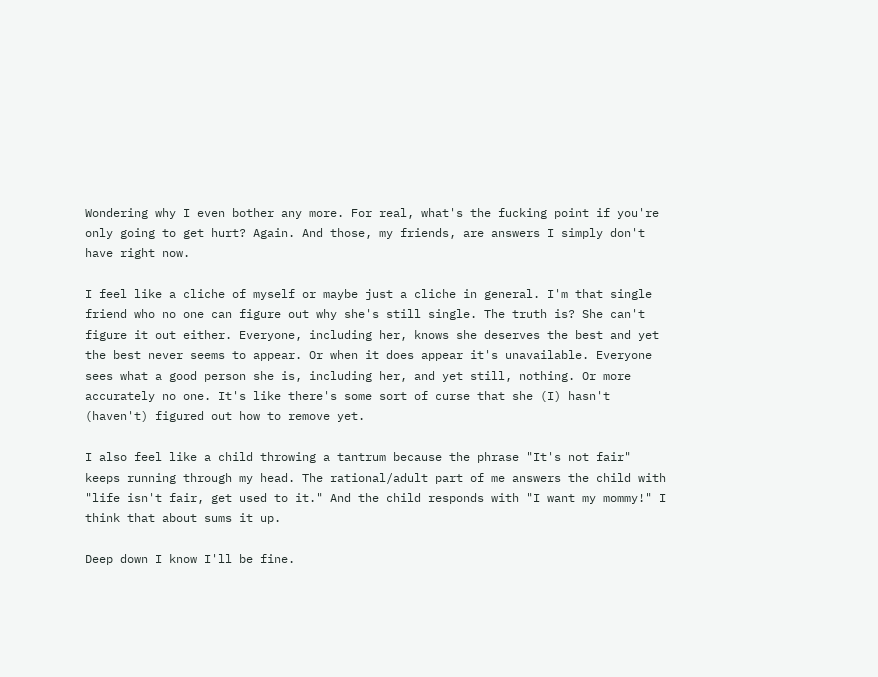Wondering why I even bother any more. For real, what's the fucking point if you're only going to get hurt? Again. And those, my friends, are answers I simply don't have right now.

I feel like a cliche of myself or maybe just a cliche in general. I'm that single friend who no one can figure out why she's still single. The truth is? She can't figure it out either. Everyone, including her, knows she deserves the best and yet the best never seems to appear. Or when it does appear it's unavailable. Everyone sees what a good person she is, including her, and yet still, nothing. Or more accurately no one. It's like there's some sort of curse that she (I) hasn't (haven't) figured out how to remove yet.

I also feel like a child throwing a tantrum because the phrase "It's not fair" keeps running through my head. The rational/adult part of me answers the child with "life isn't fair, get used to it." And the child responds with "I want my mommy!" I think that about sums it up.

Deep down I know I'll be fine.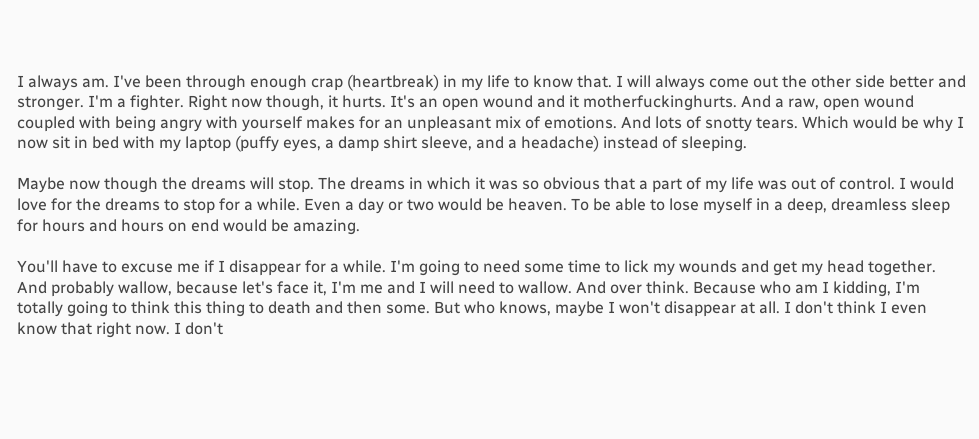I always am. I've been through enough crap (heartbreak) in my life to know that. I will always come out the other side better and stronger. I'm a fighter. Right now though, it hurts. It's an open wound and it motherfuckinghurts. And a raw, open wound coupled with being angry with yourself makes for an unpleasant mix of emotions. And lots of snotty tears. Which would be why I now sit in bed with my laptop (puffy eyes, a damp shirt sleeve, and a headache) instead of sleeping.

Maybe now though the dreams will stop. The dreams in which it was so obvious that a part of my life was out of control. I would love for the dreams to stop for a while. Even a day or two would be heaven. To be able to lose myself in a deep, dreamless sleep for hours and hours on end would be amazing.

You'll have to excuse me if I disappear for a while. I'm going to need some time to lick my wounds and get my head together. And probably wallow, because let's face it, I'm me and I will need to wallow. And over think. Because who am I kidding, I'm totally going to think this thing to death and then some. But who knows, maybe I won't disappear at all. I don't think I even know that right now. I don't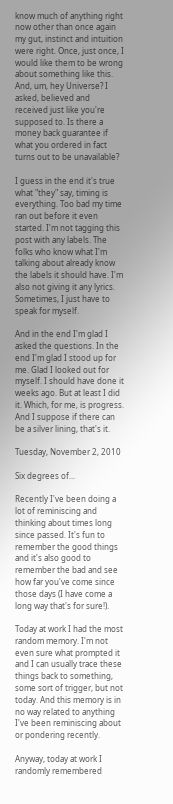know much of anything right now other than once again my gut, instinct and intuition were right. Once, just once, I would like them to be wrong about something like this. And, um, hey Universe? I asked, believed and received just like you're supposed to. Is there a money back guarantee if what you ordered in fact turns out to be unavailable?

I guess in the end it's true what "they" say, timing is everything. Too bad my time ran out before it even started. I'm not tagging this post with any labels. The folks who know what I'm talking about already know the labels it should have. I'm also not giving it any lyrics. Sometimes, I just have to speak for myself.

And in the end I'm glad I asked the questions. In the end I'm glad I stood up for me. Glad I looked out for myself. I should have done it weeks ago. But at least I did it. Which, for me, is progress. And I suppose if there can be a silver lining, that's it.

Tuesday, November 2, 2010

Six degrees of...

Recently I've been doing a lot of reminiscing and thinking about times long since passed. It's fun to remember the good things and it's also good to remember the bad and see how far you've come since those days (I have come a long way that's for sure!).

Today at work I had the most random memory. I'm not even sure what prompted it and I can usually trace these things back to something, some sort of trigger, but not today. And this memory is in no way related to anything I've been reminiscing about or pondering recently.

Anyway, today at work I randomly remembered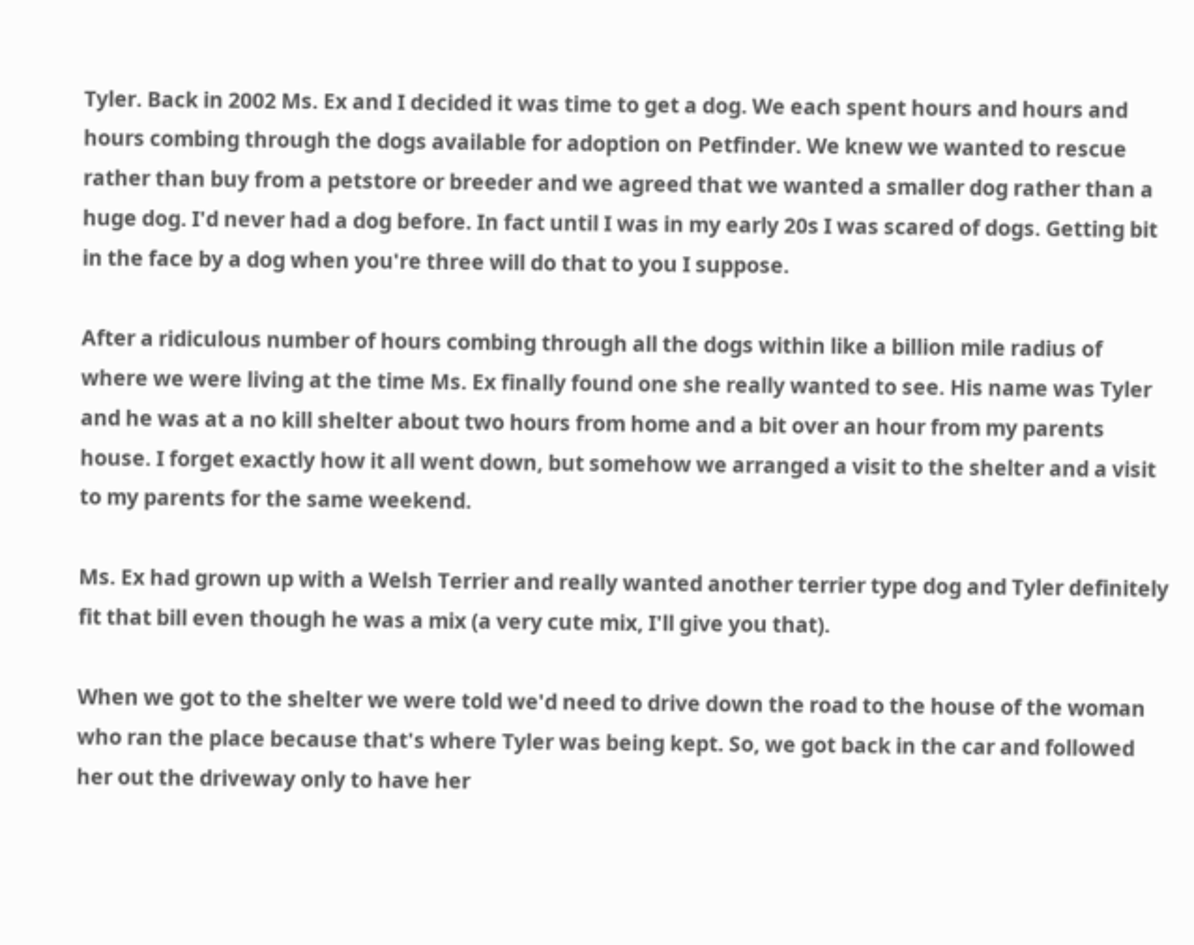Tyler. Back in 2002 Ms. Ex and I decided it was time to get a dog. We each spent hours and hours and hours combing through the dogs available for adoption on Petfinder. We knew we wanted to rescue rather than buy from a petstore or breeder and we agreed that we wanted a smaller dog rather than a huge dog. I'd never had a dog before. In fact until I was in my early 20s I was scared of dogs. Getting bit in the face by a dog when you're three will do that to you I suppose.

After a ridiculous number of hours combing through all the dogs within like a billion mile radius of where we were living at the time Ms. Ex finally found one she really wanted to see. His name was Tyler and he was at a no kill shelter about two hours from home and a bit over an hour from my parents house. I forget exactly how it all went down, but somehow we arranged a visit to the shelter and a visit to my parents for the same weekend.

Ms. Ex had grown up with a Welsh Terrier and really wanted another terrier type dog and Tyler definitely fit that bill even though he was a mix (a very cute mix, I'll give you that).

When we got to the shelter we were told we'd need to drive down the road to the house of the woman who ran the place because that's where Tyler was being kept. So, we got back in the car and followed her out the driveway only to have her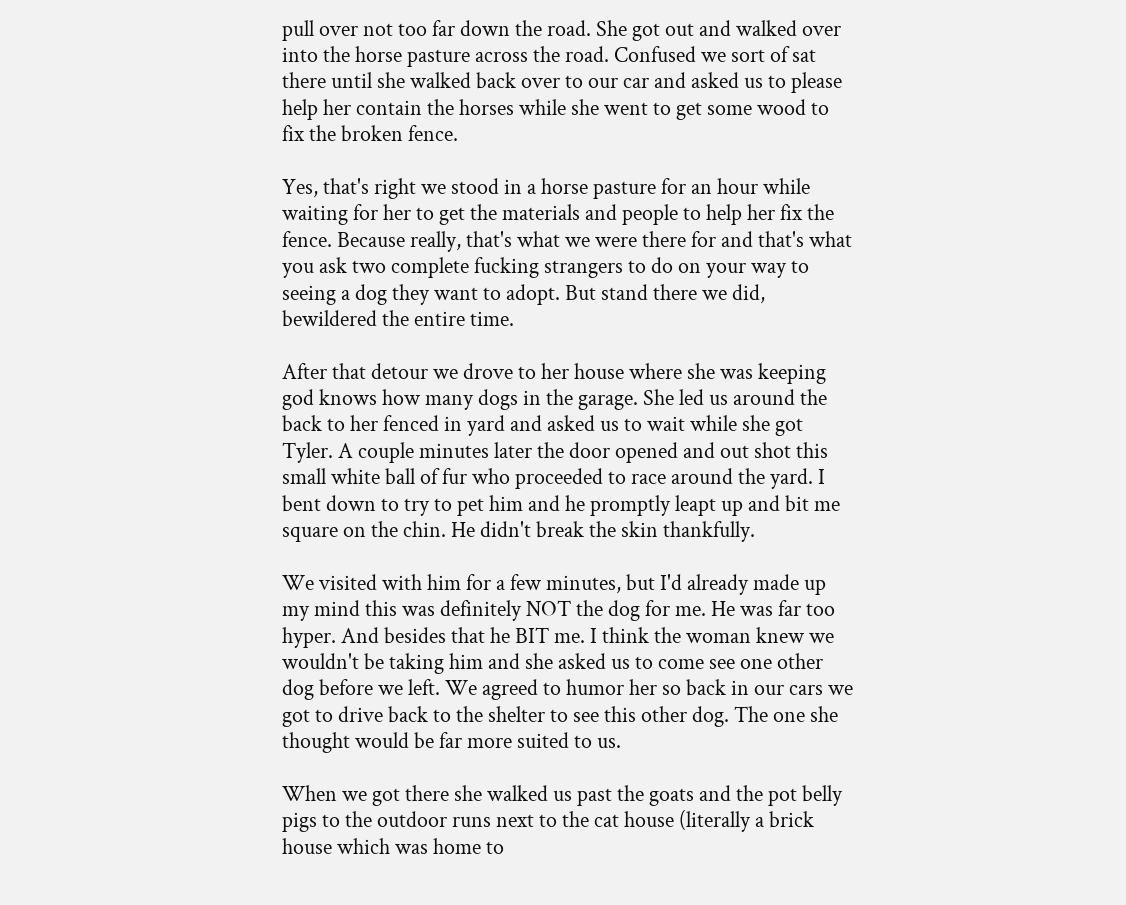pull over not too far down the road. She got out and walked over into the horse pasture across the road. Confused we sort of sat there until she walked back over to our car and asked us to please help her contain the horses while she went to get some wood to fix the broken fence.

Yes, that's right we stood in a horse pasture for an hour while waiting for her to get the materials and people to help her fix the fence. Because really, that's what we were there for and that's what you ask two complete fucking strangers to do on your way to seeing a dog they want to adopt. But stand there we did, bewildered the entire time.

After that detour we drove to her house where she was keeping god knows how many dogs in the garage. She led us around the back to her fenced in yard and asked us to wait while she got Tyler. A couple minutes later the door opened and out shot this small white ball of fur who proceeded to race around the yard. I bent down to try to pet him and he promptly leapt up and bit me square on the chin. He didn't break the skin thankfully.

We visited with him for a few minutes, but I'd already made up my mind this was definitely NOT the dog for me. He was far too hyper. And besides that he BIT me. I think the woman knew we wouldn't be taking him and she asked us to come see one other dog before we left. We agreed to humor her so back in our cars we got to drive back to the shelter to see this other dog. The one she thought would be far more suited to us.

When we got there she walked us past the goats and the pot belly pigs to the outdoor runs next to the cat house (literally a brick house which was home to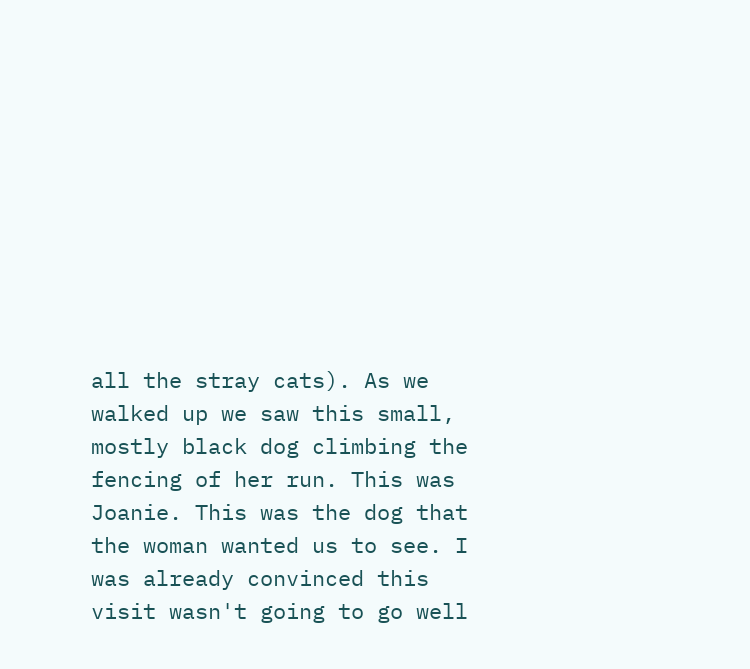all the stray cats). As we walked up we saw this small, mostly black dog climbing the fencing of her run. This was Joanie. This was the dog that the woman wanted us to see. I was already convinced this visit wasn't going to go well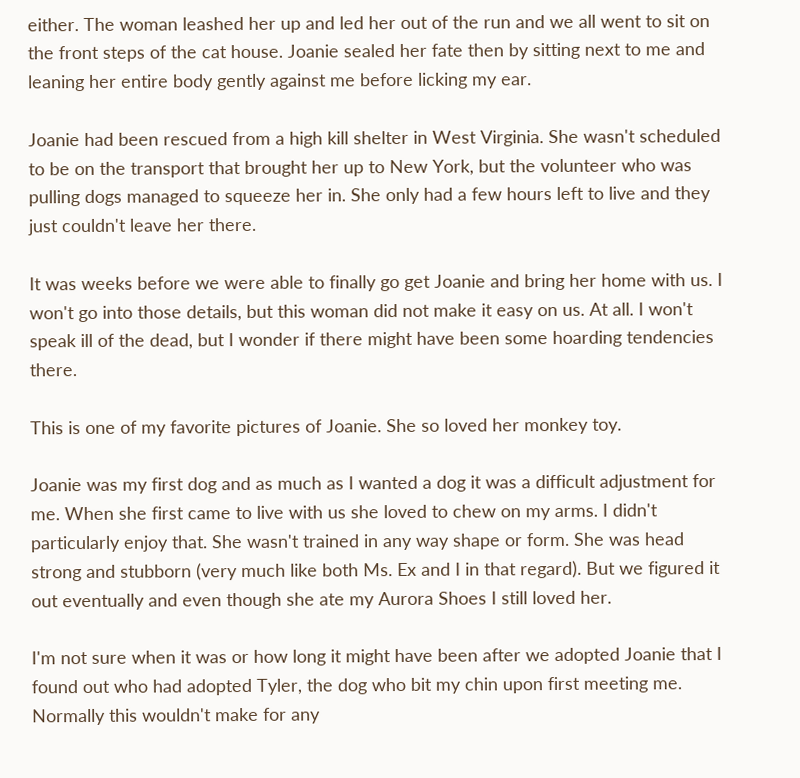either. The woman leashed her up and led her out of the run and we all went to sit on the front steps of the cat house. Joanie sealed her fate then by sitting next to me and leaning her entire body gently against me before licking my ear.

Joanie had been rescued from a high kill shelter in West Virginia. She wasn't scheduled to be on the transport that brought her up to New York, but the volunteer who was pulling dogs managed to squeeze her in. She only had a few hours left to live and they just couldn't leave her there.

It was weeks before we were able to finally go get Joanie and bring her home with us. I won't go into those details, but this woman did not make it easy on us. At all. I won't speak ill of the dead, but I wonder if there might have been some hoarding tendencies there.

This is one of my favorite pictures of Joanie. She so loved her monkey toy.

Joanie was my first dog and as much as I wanted a dog it was a difficult adjustment for me. When she first came to live with us she loved to chew on my arms. I didn't particularly enjoy that. She wasn't trained in any way shape or form. She was head strong and stubborn (very much like both Ms. Ex and I in that regard). But we figured it out eventually and even though she ate my Aurora Shoes I still loved her.

I'm not sure when it was or how long it might have been after we adopted Joanie that I found out who had adopted Tyler, the dog who bit my chin upon first meeting me. Normally this wouldn't make for any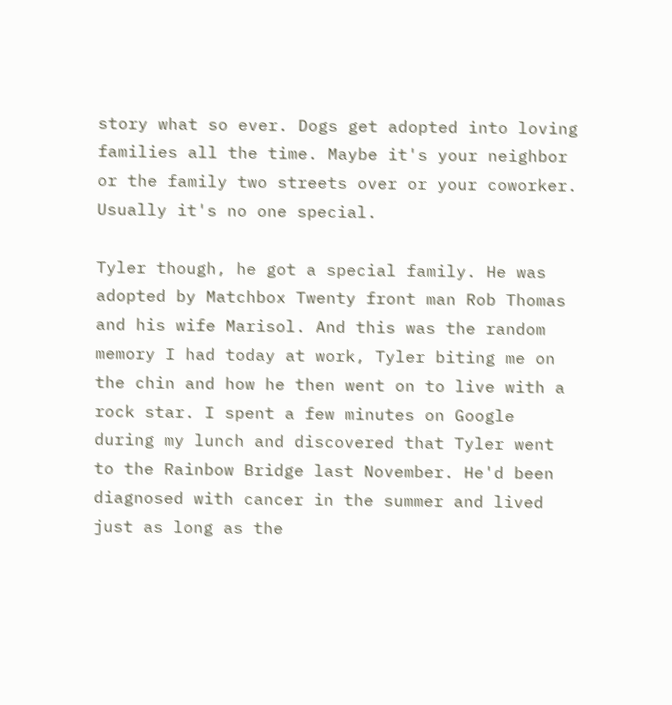story what so ever. Dogs get adopted into loving families all the time. Maybe it's your neighbor or the family two streets over or your coworker. Usually it's no one special.

Tyler though, he got a special family. He was adopted by Matchbox Twenty front man Rob Thomas and his wife Marisol. And this was the random memory I had today at work, Tyler biting me on the chin and how he then went on to live with a rock star. I spent a few minutes on Google during my lunch and discovered that Tyler went to the Rainbow Bridge last November. He'd been diagnosed with cancer in the summer and lived just as long as the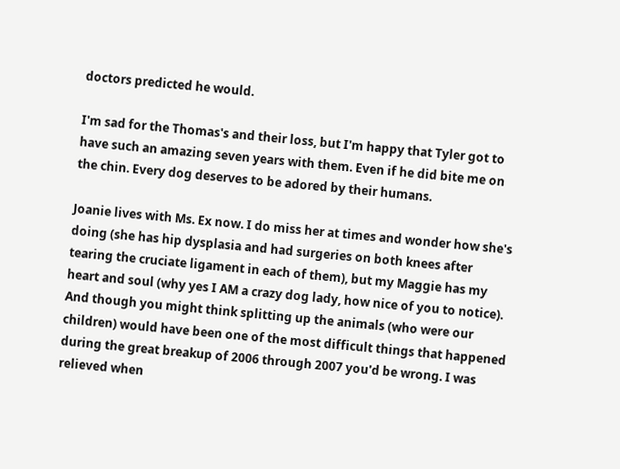doctors predicted he would.

I'm sad for the Thomas's and their loss, but I'm happy that Tyler got to have such an amazing seven years with them. Even if he did bite me on the chin. Every dog deserves to be adored by their humans.

Joanie lives with Ms. Ex now. I do miss her at times and wonder how she's doing (she has hip dysplasia and had surgeries on both knees after tearing the cruciate ligament in each of them), but my Maggie has my heart and soul (why yes I AM a crazy dog lady, how nice of you to notice). And though you might think splitting up the animals (who were our children) would have been one of the most difficult things that happened during the great breakup of 2006 through 2007 you'd be wrong. I was relieved when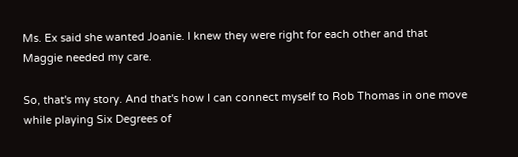Ms. Ex said she wanted Joanie. I knew they were right for each other and that Maggie needed my care.

So, that's my story. And that's how I can connect myself to Rob Thomas in one move while playing Six Degrees of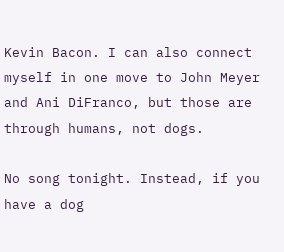Kevin Bacon. I can also connect myself in one move to John Meyer and Ani DiFranco, but those are through humans, not dogs.

No song tonight. Instead, if you have a dog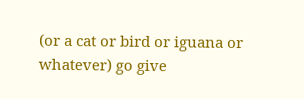(or a cat or bird or iguana or whatever) go give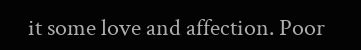it some love and affection. Poor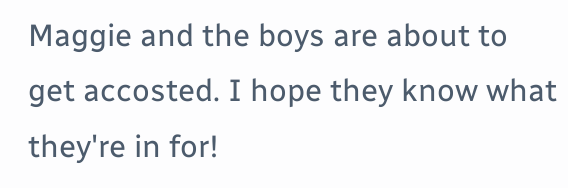Maggie and the boys are about to get accosted. I hope they know what they're in for!